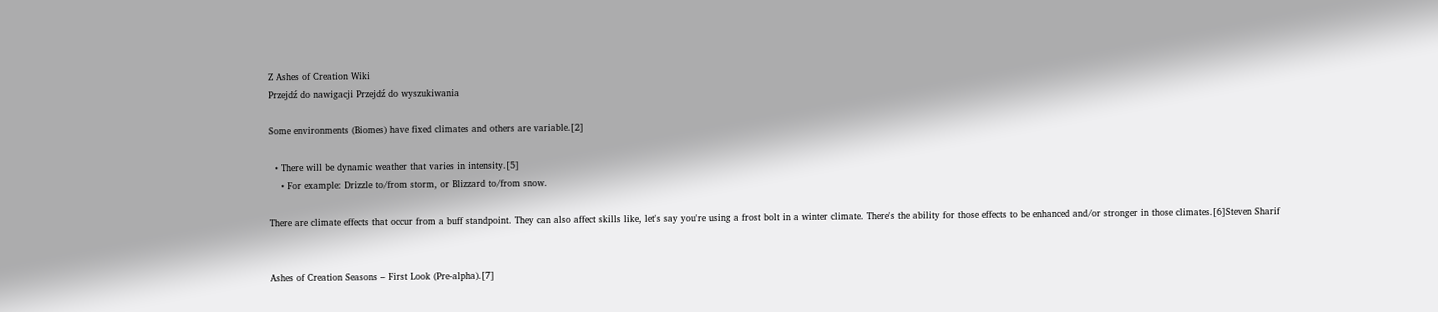Z Ashes of Creation Wiki
Przejdź do nawigacji Przejdź do wyszukiwania

Some environments (Biomes) have fixed climates and others are variable.[2]

  • There will be dynamic weather that varies in intensity.[5]
    • For example: Drizzle to/from storm, or Blizzard to/from snow.

There are climate effects that occur from a buff standpoint. They can also affect skills like, let's say you're using a frost bolt in a winter climate. There's the ability for those effects to be enhanced and/or stronger in those climates.[6]Steven Sharif


Ashes of Creation Seasons – First Look (Pre-alpha).[7]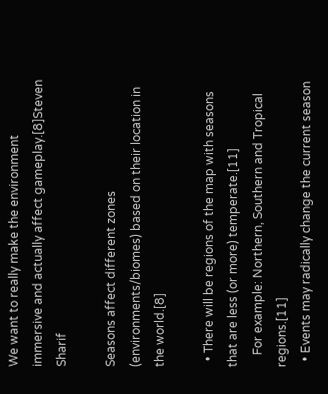We want to really make the environment immersive and actually affect gameplay.[8]Steven Sharif

Seasons affect different zones (environments/biomes) based on their location in the world.[8]

  • There will be regions of the map with seasons that are less (or more) temperate.[11]
    For example: Northern, Southern and Tropical regions.[11]
  • Events may radically change the current season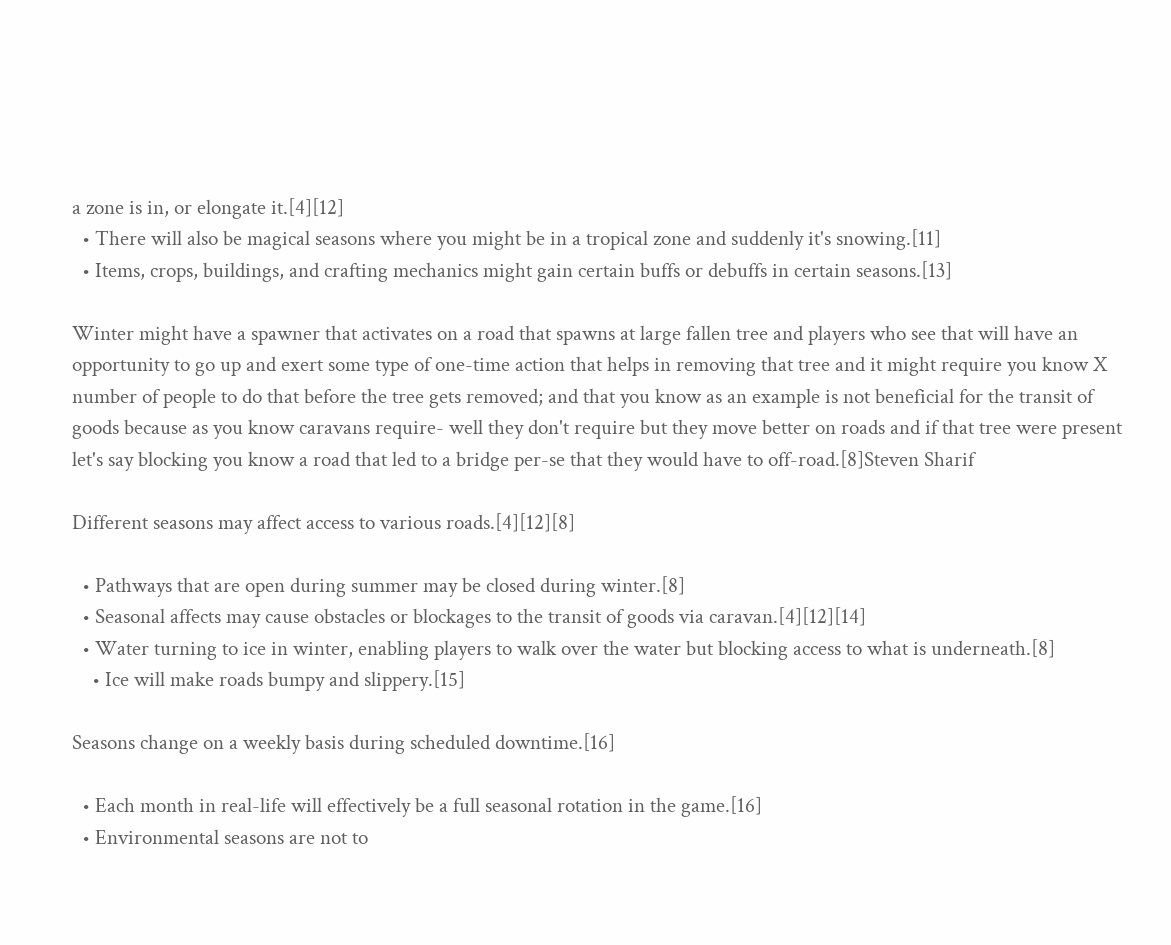a zone is in, or elongate it.[4][12]
  • There will also be magical seasons where you might be in a tropical zone and suddenly it's snowing.[11]
  • Items, crops, buildings, and crafting mechanics might gain certain buffs or debuffs in certain seasons.[13]

Winter might have a spawner that activates on a road that spawns at large fallen tree and players who see that will have an opportunity to go up and exert some type of one-time action that helps in removing that tree and it might require you know X number of people to do that before the tree gets removed; and that you know as an example is not beneficial for the transit of goods because as you know caravans require- well they don't require but they move better on roads and if that tree were present let's say blocking you know a road that led to a bridge per-se that they would have to off-road.[8]Steven Sharif

Different seasons may affect access to various roads.[4][12][8]

  • Pathways that are open during summer may be closed during winter.[8]
  • Seasonal affects may cause obstacles or blockages to the transit of goods via caravan.[4][12][14]
  • Water turning to ice in winter, enabling players to walk over the water but blocking access to what is underneath.[8]
    • Ice will make roads bumpy and slippery.[15]

Seasons change on a weekly basis during scheduled downtime.[16]

  • Each month in real-life will effectively be a full seasonal rotation in the game.[16]
  • Environmental seasons are not to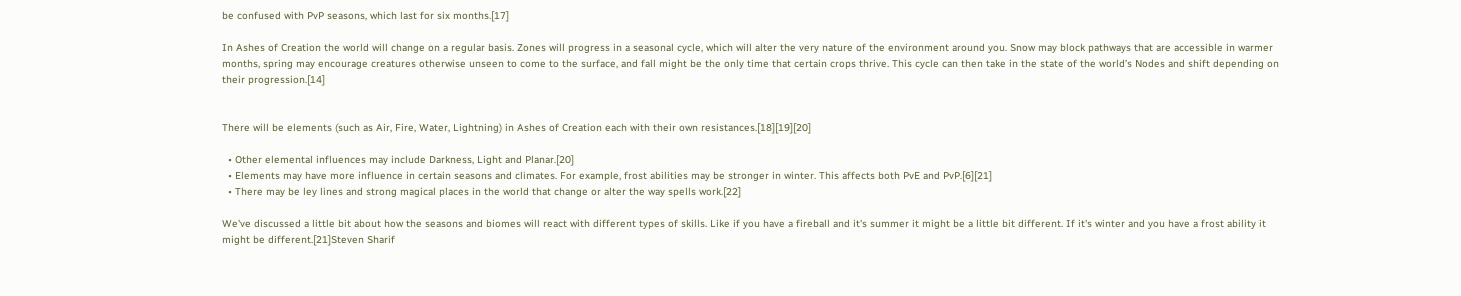be confused with PvP seasons, which last for six months.[17]

In Ashes of Creation the world will change on a regular basis. Zones will progress in a seasonal cycle, which will alter the very nature of the environment around you. Snow may block pathways that are accessible in warmer months, spring may encourage creatures otherwise unseen to come to the surface, and fall might be the only time that certain crops thrive. This cycle can then take in the state of the world’s Nodes and shift depending on their progression.[14]


There will be elements (such as Air, Fire, Water, Lightning) in Ashes of Creation each with their own resistances.[18][19][20]

  • Other elemental influences may include Darkness, Light and Planar.[20]
  • Elements may have more influence in certain seasons and climates. For example, frost abilities may be stronger in winter. This affects both PvE and PvP.[6][21]
  • There may be ley lines and strong magical places in the world that change or alter the way spells work.[22]

We've discussed a little bit about how the seasons and biomes will react with different types of skills. Like if you have a fireball and it's summer it might be a little bit different. If it's winter and you have a frost ability it might be different.[21]Steven Sharif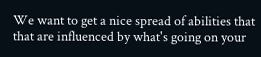We want to get a nice spread of abilities that that are influenced by what's going on your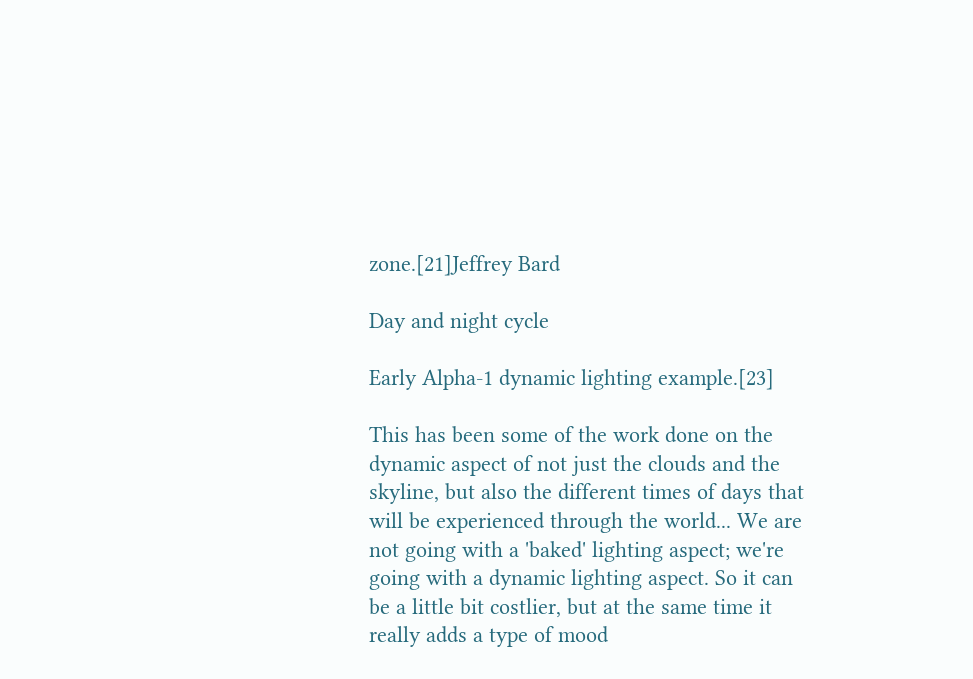zone.[21]Jeffrey Bard

Day and night cycle

Early Alpha-1 dynamic lighting example.[23]

This has been some of the work done on the dynamic aspect of not just the clouds and the skyline, but also the different times of days that will be experienced through the world... We are not going with a 'baked' lighting aspect; we're going with a dynamic lighting aspect. So it can be a little bit costlier, but at the same time it really adds a type of mood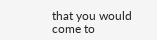that you would come to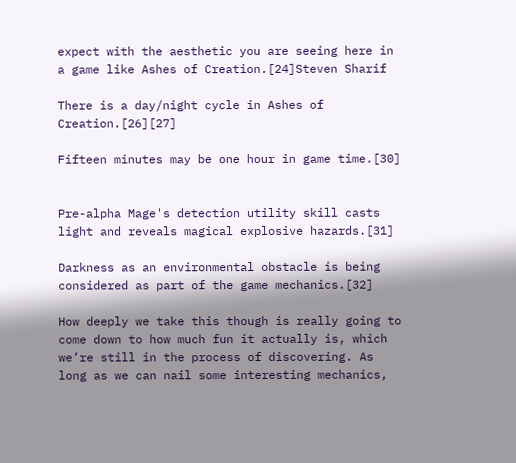expect with the aesthetic you are seeing here in a game like Ashes of Creation.[24]Steven Sharif

There is a day/night cycle in Ashes of Creation.[26][27]

Fifteen minutes may be one hour in game time.[30]


Pre-alpha Mage's detection utility skill casts light and reveals magical explosive hazards.[31]

Darkness as an environmental obstacle is being considered as part of the game mechanics.[32]

How deeply we take this though is really going to come down to how much fun it actually is, which we’re still in the process of discovering. As long as we can nail some interesting mechanics,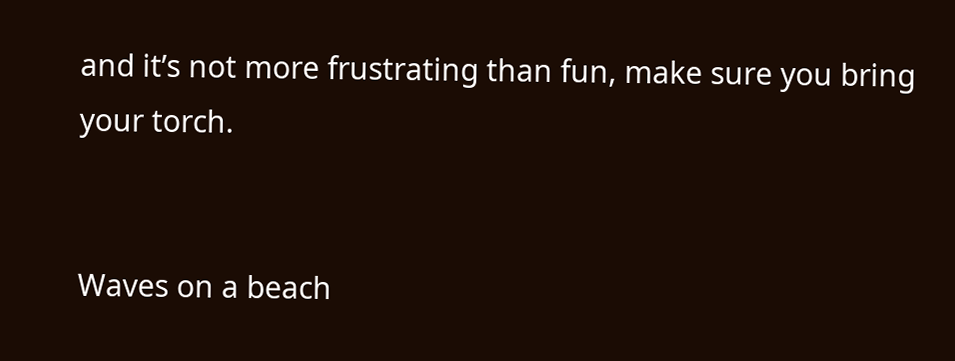and it’s not more frustrating than fun, make sure you bring your torch.


Waves on a beach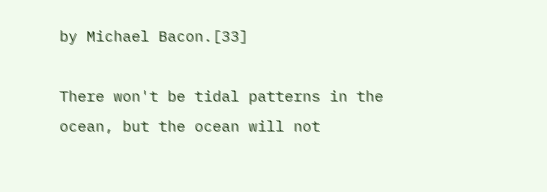by Michael Bacon.[33]

There won't be tidal patterns in the ocean, but the ocean will not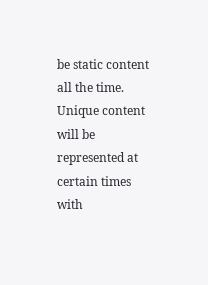be static content all the time. Unique content will be represented at certain times with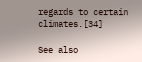regards to certain climates.[34]

See also